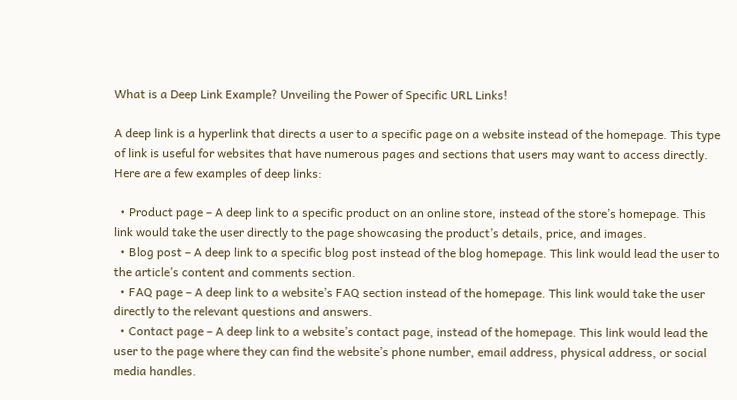What is a Deep Link Example? Unveiling the Power of Specific URL Links!

A deep link is a hyperlink that directs a user to a specific page on a website instead of the homepage. This type of link is useful for websites that have numerous pages and sections that users may want to access directly. Here are a few examples of deep links:

  • Product page – A deep link to a specific product on an online store, instead of the store’s homepage. This link would take the user directly to the page showcasing the product’s details, price, and images.
  • Blog post – A deep link to a specific blog post instead of the blog homepage. This link would lead the user to the article’s content and comments section.
  • FAQ page – A deep link to a website’s FAQ section instead of the homepage. This link would take the user directly to the relevant questions and answers.
  • Contact page – A deep link to a website’s contact page, instead of the homepage. This link would lead the user to the page where they can find the website’s phone number, email address, physical address, or social media handles.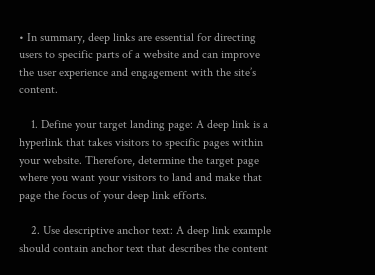• In summary, deep links are essential for directing users to specific parts of a website and can improve the user experience and engagement with the site’s content.

    1. Define your target landing page: A deep link is a hyperlink that takes visitors to specific pages within your website. Therefore, determine the target page where you want your visitors to land and make that page the focus of your deep link efforts.

    2. Use descriptive anchor text: A deep link example should contain anchor text that describes the content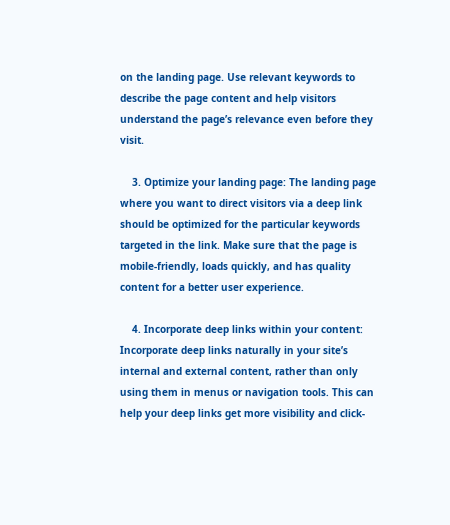on the landing page. Use relevant keywords to describe the page content and help visitors understand the page’s relevance even before they visit.

    3. Optimize your landing page: The landing page where you want to direct visitors via a deep link should be optimized for the particular keywords targeted in the link. Make sure that the page is mobile-friendly, loads quickly, and has quality content for a better user experience.

    4. Incorporate deep links within your content: Incorporate deep links naturally in your site’s internal and external content, rather than only using them in menus or navigation tools. This can help your deep links get more visibility and click-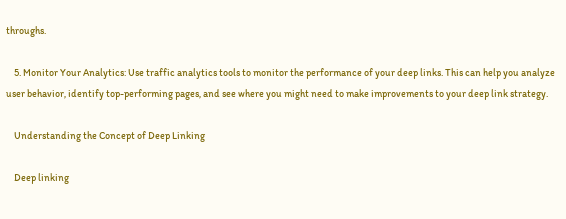throughs.

    5. Monitor Your Analytics: Use traffic analytics tools to monitor the performance of your deep links. This can help you analyze user behavior, identify top-performing pages, and see where you might need to make improvements to your deep link strategy.

    Understanding the Concept of Deep Linking

    Deep linking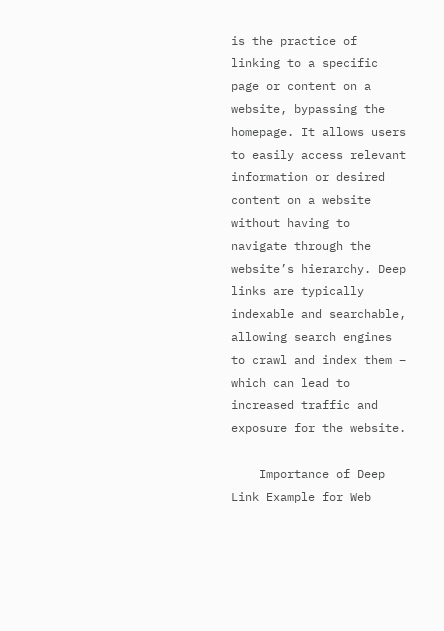is the practice of linking to a specific page or content on a website, bypassing the homepage. It allows users to easily access relevant information or desired content on a website without having to navigate through the website’s hierarchy. Deep links are typically indexable and searchable, allowing search engines to crawl and index them – which can lead to increased traffic and exposure for the website.

    Importance of Deep Link Example for Web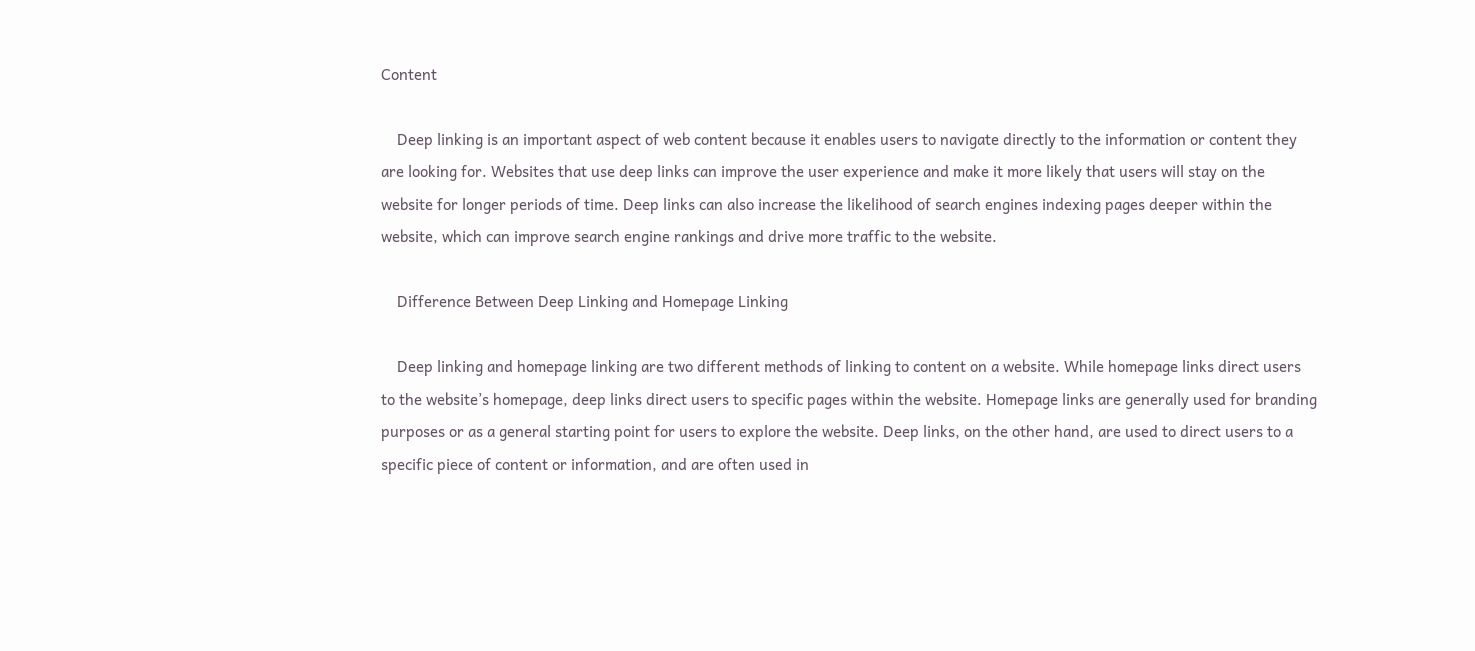Content

    Deep linking is an important aspect of web content because it enables users to navigate directly to the information or content they are looking for. Websites that use deep links can improve the user experience and make it more likely that users will stay on the website for longer periods of time. Deep links can also increase the likelihood of search engines indexing pages deeper within the website, which can improve search engine rankings and drive more traffic to the website.

    Difference Between Deep Linking and Homepage Linking

    Deep linking and homepage linking are two different methods of linking to content on a website. While homepage links direct users to the website’s homepage, deep links direct users to specific pages within the website. Homepage links are generally used for branding purposes or as a general starting point for users to explore the website. Deep links, on the other hand, are used to direct users to a specific piece of content or information, and are often used in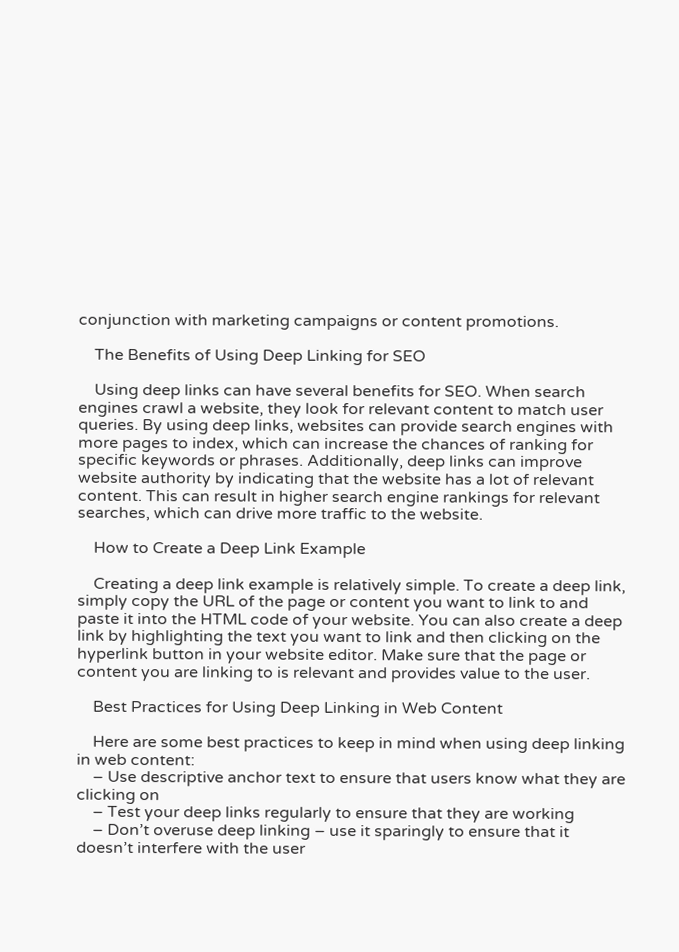conjunction with marketing campaigns or content promotions.

    The Benefits of Using Deep Linking for SEO

    Using deep links can have several benefits for SEO. When search engines crawl a website, they look for relevant content to match user queries. By using deep links, websites can provide search engines with more pages to index, which can increase the chances of ranking for specific keywords or phrases. Additionally, deep links can improve website authority by indicating that the website has a lot of relevant content. This can result in higher search engine rankings for relevant searches, which can drive more traffic to the website.

    How to Create a Deep Link Example

    Creating a deep link example is relatively simple. To create a deep link, simply copy the URL of the page or content you want to link to and paste it into the HTML code of your website. You can also create a deep link by highlighting the text you want to link and then clicking on the hyperlink button in your website editor. Make sure that the page or content you are linking to is relevant and provides value to the user.

    Best Practices for Using Deep Linking in Web Content

    Here are some best practices to keep in mind when using deep linking in web content:
    – Use descriptive anchor text to ensure that users know what they are clicking on
    – Test your deep links regularly to ensure that they are working
    – Don’t overuse deep linking – use it sparingly to ensure that it doesn’t interfere with the user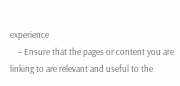experience
    – Ensure that the pages or content you are linking to are relevant and useful to the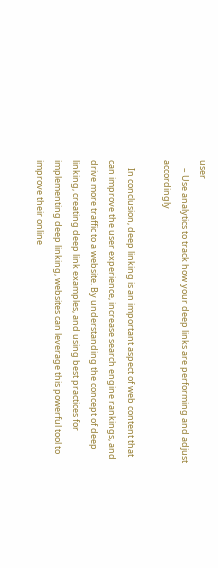user
    – Use analytics to track how your deep links are performing and adjust accordingly

    In conclusion, deep linking is an important aspect of web content that can improve the user experience, increase search engine rankings, and drive more traffic to a website. By understanding the concept of deep linking, creating deep link examples, and using best practices for implementing deep linking, websites can leverage this powerful tool to improve their online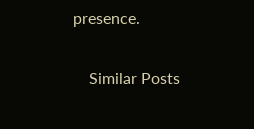presence.

    Similar Posts